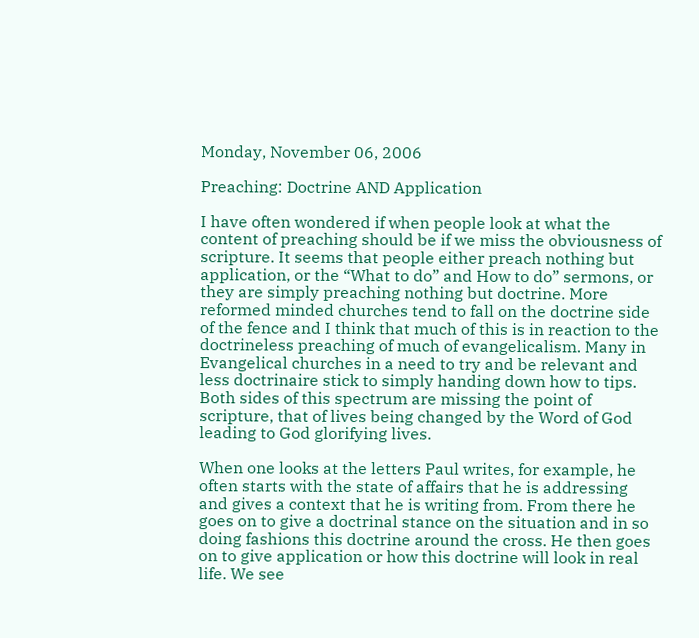Monday, November 06, 2006

Preaching: Doctrine AND Application

I have often wondered if when people look at what the content of preaching should be if we miss the obviousness of scripture. It seems that people either preach nothing but application, or the “What to do” and How to do” sermons, or they are simply preaching nothing but doctrine. More reformed minded churches tend to fall on the doctrine side of the fence and I think that much of this is in reaction to the doctrineless preaching of much of evangelicalism. Many in Evangelical churches in a need to try and be relevant and less doctrinaire stick to simply handing down how to tips. Both sides of this spectrum are missing the point of scripture, that of lives being changed by the Word of God leading to God glorifying lives.

When one looks at the letters Paul writes, for example, he often starts with the state of affairs that he is addressing and gives a context that he is writing from. From there he goes on to give a doctrinal stance on the situation and in so doing fashions this doctrine around the cross. He then goes on to give application or how this doctrine will look in real life. We see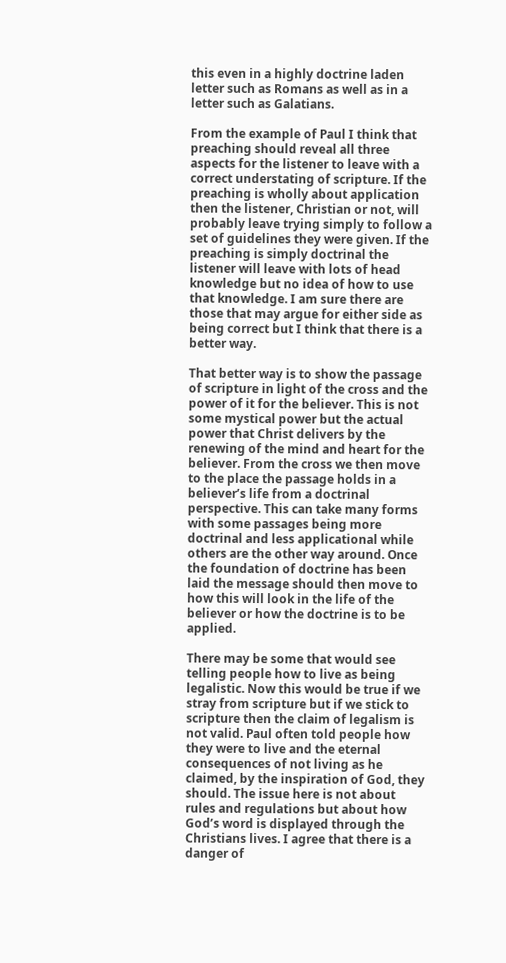this even in a highly doctrine laden letter such as Romans as well as in a letter such as Galatians.

From the example of Paul I think that preaching should reveal all three aspects for the listener to leave with a correct understating of scripture. If the preaching is wholly about application then the listener, Christian or not, will probably leave trying simply to follow a set of guidelines they were given. If the preaching is simply doctrinal the listener will leave with lots of head knowledge but no idea of how to use that knowledge. I am sure there are those that may argue for either side as being correct but I think that there is a better way.

That better way is to show the passage of scripture in light of the cross and the power of it for the believer. This is not some mystical power but the actual power that Christ delivers by the renewing of the mind and heart for the believer. From the cross we then move to the place the passage holds in a believer’s life from a doctrinal perspective. This can take many forms with some passages being more doctrinal and less applicational while others are the other way around. Once the foundation of doctrine has been laid the message should then move to how this will look in the life of the believer or how the doctrine is to be applied.

There may be some that would see telling people how to live as being legalistic. Now this would be true if we stray from scripture but if we stick to scripture then the claim of legalism is not valid. Paul often told people how they were to live and the eternal consequences of not living as he claimed, by the inspiration of God, they should. The issue here is not about rules and regulations but about how God’s word is displayed through the Christians lives. I agree that there is a danger of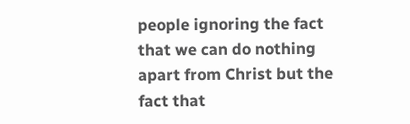people ignoring the fact that we can do nothing apart from Christ but the fact that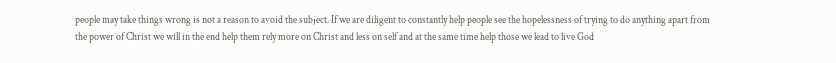people may take things wrong is not a reason to avoid the subject. If we are diligent to constantly help people see the hopelessness of trying to do anything apart from the power of Christ we will in the end help them rely more on Christ and less on self and at the same time help those we lead to live God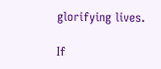glorifying lives.

If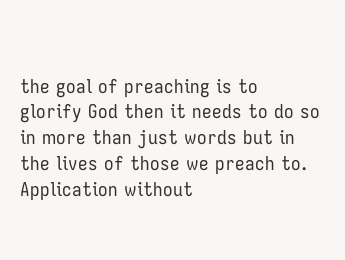the goal of preaching is to glorify God then it needs to do so in more than just words but in the lives of those we preach to. Application without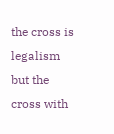the cross is legalism but the cross with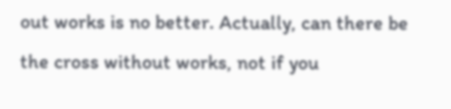out works is no better. Actually, can there be the cross without works, not if you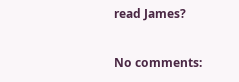read James?

No comments: